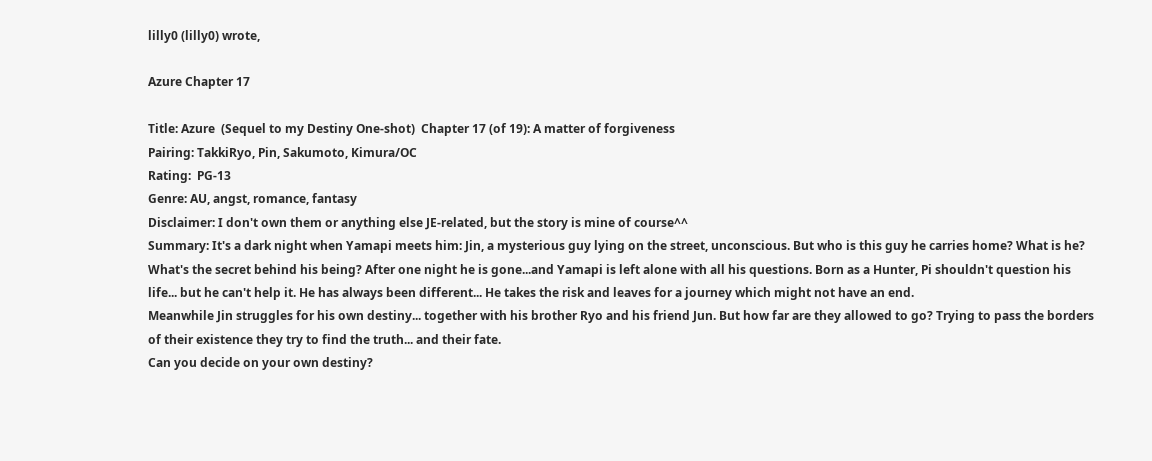lilly0 (lilly0) wrote,

Azure Chapter 17

Title: Azure  (Sequel to my Destiny One-shot)  Chapter 17 (of 19): A matter of forgiveness
Pairing: TakkiRyo, Pin, Sakumoto, Kimura/OC
Rating:  PG-13
Genre: AU, angst, romance, fantasy
Disclaimer: I don't own them or anything else JE-related, but the story is mine of course^^
Summary: It's a dark night when Yamapi meets him: Jin, a mysterious guy lying on the street, unconscious. But who is this guy he carries home? What is he? What's the secret behind his being? After one night he is gone...and Yamapi is left alone with all his questions. Born as a Hunter, Pi shouldn't question his life... but he can't help it. He has always been different... He takes the risk and leaves for a journey which might not have an end.
Meanwhile Jin struggles for his own destiny... together with his brother Ryo and his friend Jun. But how far are they allowed to go? Trying to pass the borders of their existence they try to find the truth... and their fate.
Can you decide on your own destiny?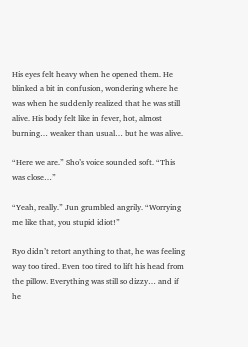His eyes felt heavy when he opened them. He blinked a bit in confusion, wondering where he was when he suddenly realized that he was still alive. His body felt like in fever, hot, almost burning… weaker than usual… but he was alive.

“Here we are.” Sho’s voice sounded soft. “This was close…”

“Yeah, really.” Jun grumbled angrily. “Worrying me like that, you stupid idiot!”

Ryo didn’t retort anything to that, he was feeling way too tired. Even too tired to lift his head from the pillow. Everything was still so dizzy… and if he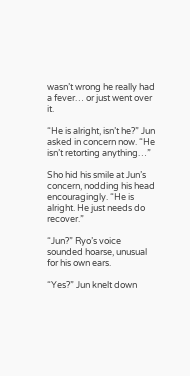wasn’t wrong he really had a fever… or just went over it.

“He is alright, isn’t he?” Jun asked in concern now. “He isn’t retorting anything…”

Sho hid his smile at Jun’s concern, nodding his head encouragingly. “He is alright. He just needs do recover.”

“Jun?” Ryo’s voice sounded hoarse, unusual for his own ears.

“Yes?” Jun knelt down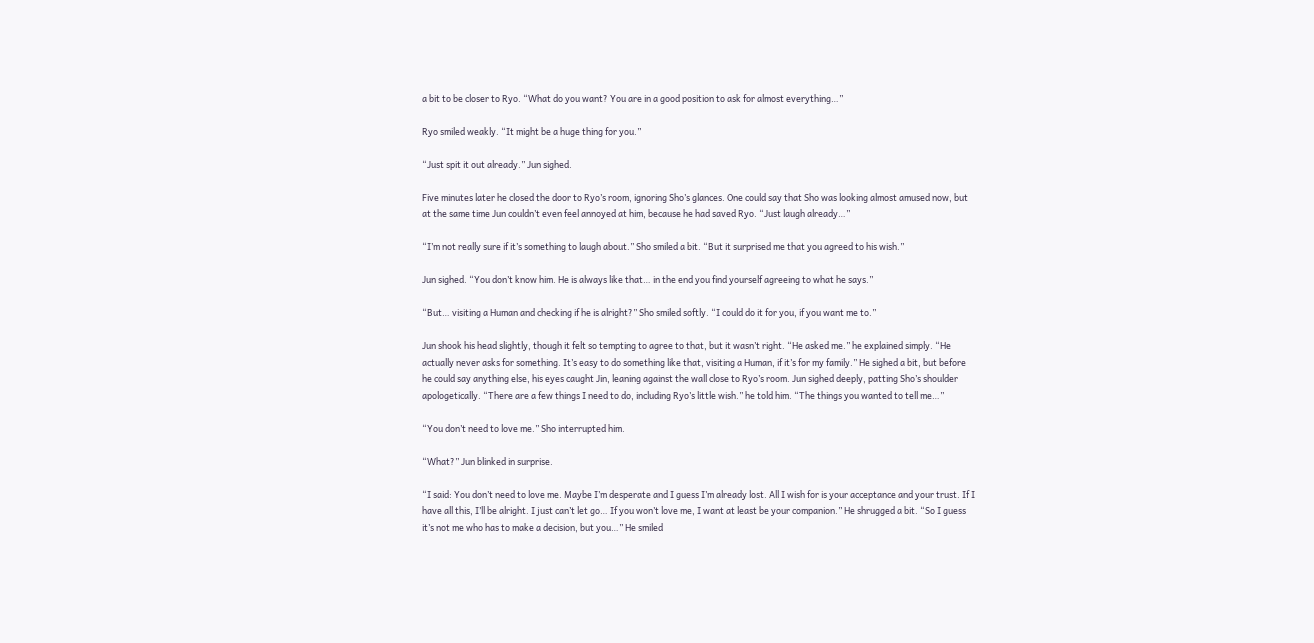a bit to be closer to Ryo. “What do you want? You are in a good position to ask for almost everything…”

Ryo smiled weakly. “It might be a huge thing for you.”

“Just spit it out already.” Jun sighed.

Five minutes later he closed the door to Ryo’s room, ignoring Sho’s glances. One could say that Sho was looking almost amused now, but at the same time Jun couldn’t even feel annoyed at him, because he had saved Ryo. “Just laugh already…”

“I’m not really sure if it’s something to laugh about.” Sho smiled a bit. “But it surprised me that you agreed to his wish.”

Jun sighed. “You don’t know him. He is always like that… in the end you find yourself agreeing to what he says.”

“But… visiting a Human and checking if he is alright?” Sho smiled softly. “I could do it for you, if you want me to.”

Jun shook his head slightly, though it felt so tempting to agree to that, but it wasn’t right. “He asked me.” he explained simply. “He actually never asks for something. It’s easy to do something like that, visiting a Human, if it’s for my family.” He sighed a bit, but before he could say anything else, his eyes caught Jin, leaning against the wall close to Ryo’s room. Jun sighed deeply, patting Sho’s shoulder apologetically. “There are a few things I need to do, including Ryo’s little wish.” he told him. “The things you wanted to tell me…”

“You don’t need to love me.” Sho interrupted him.

“What?” Jun blinked in surprise.

“I said: You don’t need to love me. Maybe I’m desperate and I guess I’m already lost. All I wish for is your acceptance and your trust. If I have all this, I’ll be alright. I just can’t let go… If you won’t love me, I want at least be your companion.” He shrugged a bit. “So I guess it’s not me who has to make a decision, but you…” He smiled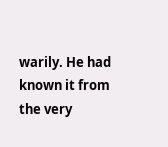warily. He had known it from the very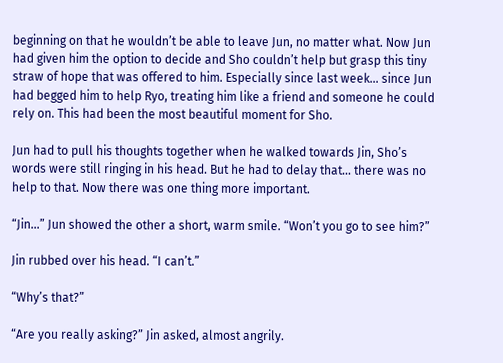beginning on that he wouldn’t be able to leave Jun, no matter what. Now Jun had given him the option to decide and Sho couldn’t help but grasp this tiny straw of hope that was offered to him. Especially since last week… since Jun had begged him to help Ryo, treating him like a friend and someone he could rely on. This had been the most beautiful moment for Sho.

Jun had to pull his thoughts together when he walked towards Jin, Sho’s words were still ringing in his head. But he had to delay that… there was no help to that. Now there was one thing more important.

“Jin…” Jun showed the other a short, warm smile. “Won’t you go to see him?”

Jin rubbed over his head. “I can’t.”

“Why’s that?”

“Are you really asking?” Jin asked, almost angrily.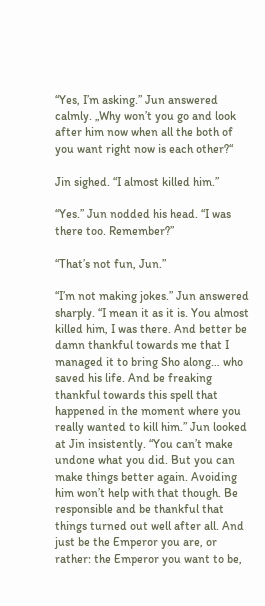“Yes, I’m asking.” Jun answered calmly. „Why won’t you go and look after him now when all the both of you want right now is each other?“

Jin sighed. “I almost killed him.”

“Yes.” Jun nodded his head. “I was there too. Remember?”

“That’s not fun, Jun.”

“I’m not making jokes.” Jun answered sharply. “I mean it as it is. You almost killed him, I was there. And better be damn thankful towards me that I managed it to bring Sho along… who saved his life. And be freaking thankful towards this spell that happened in the moment where you really wanted to kill him.” Jun looked at Jin insistently. “You can’t make undone what you did. But you can make things better again. Avoiding him won’t help with that though. Be responsible and be thankful that things turned out well after all. And just be the Emperor you are, or rather: the Emperor you want to be,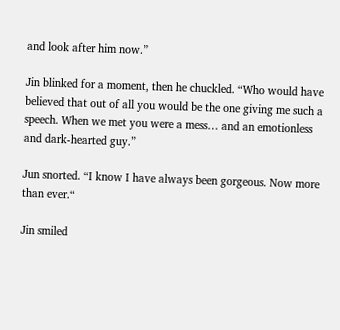and look after him now.”

Jin blinked for a moment, then he chuckled. “Who would have believed that out of all you would be the one giving me such a speech. When we met you were a mess… and an emotionless and dark-hearted guy.”

Jun snorted. “I know I have always been gorgeous. Now more than ever.“

Jin smiled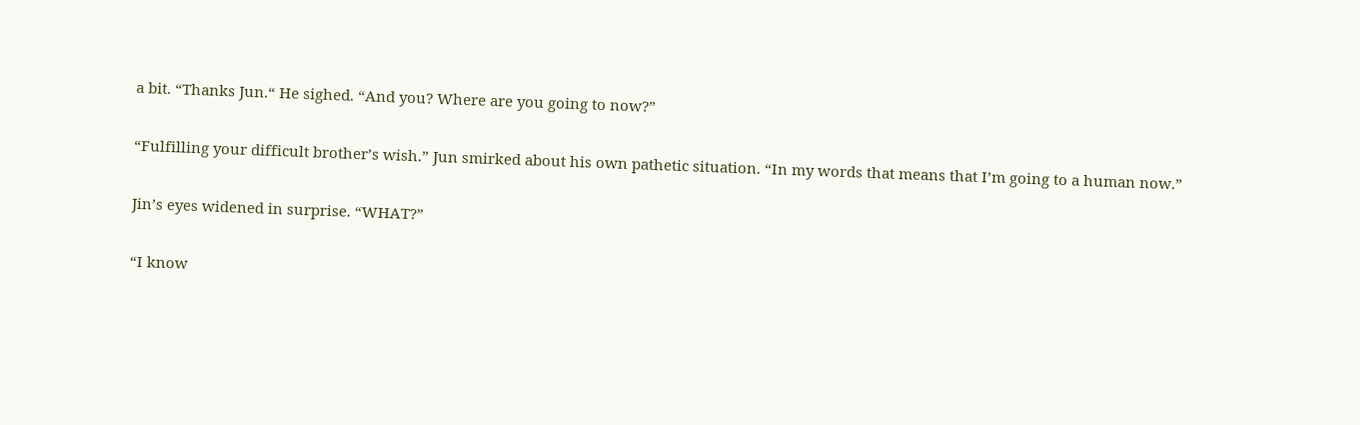a bit. “Thanks Jun.“ He sighed. “And you? Where are you going to now?”

“Fulfilling your difficult brother’s wish.” Jun smirked about his own pathetic situation. “In my words that means that I’m going to a human now.”

Jin’s eyes widened in surprise. “WHAT?”

“I know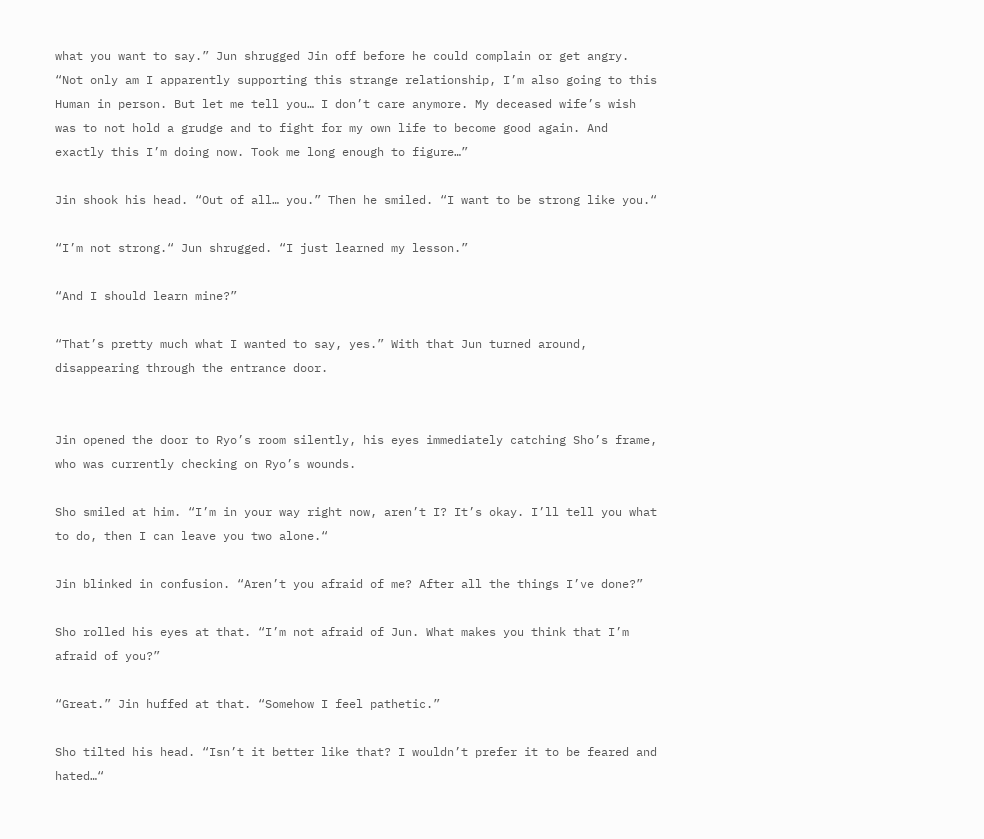what you want to say.” Jun shrugged Jin off before he could complain or get angry. “Not only am I apparently supporting this strange relationship, I’m also going to this Human in person. But let me tell you… I don’t care anymore. My deceased wife’s wish was to not hold a grudge and to fight for my own life to become good again. And exactly this I’m doing now. Took me long enough to figure…”

Jin shook his head. “Out of all… you.” Then he smiled. “I want to be strong like you.“

“I’m not strong.“ Jun shrugged. “I just learned my lesson.”

“And I should learn mine?”

“That’s pretty much what I wanted to say, yes.” With that Jun turned around, disappearing through the entrance door.


Jin opened the door to Ryo’s room silently, his eyes immediately catching Sho’s frame, who was currently checking on Ryo’s wounds.

Sho smiled at him. “I’m in your way right now, aren’t I? It’s okay. I’ll tell you what to do, then I can leave you two alone.“

Jin blinked in confusion. “Aren’t you afraid of me? After all the things I’ve done?”

Sho rolled his eyes at that. “I’m not afraid of Jun. What makes you think that I’m afraid of you?”

“Great.” Jin huffed at that. “Somehow I feel pathetic.”

Sho tilted his head. “Isn’t it better like that? I wouldn’t prefer it to be feared and hated…“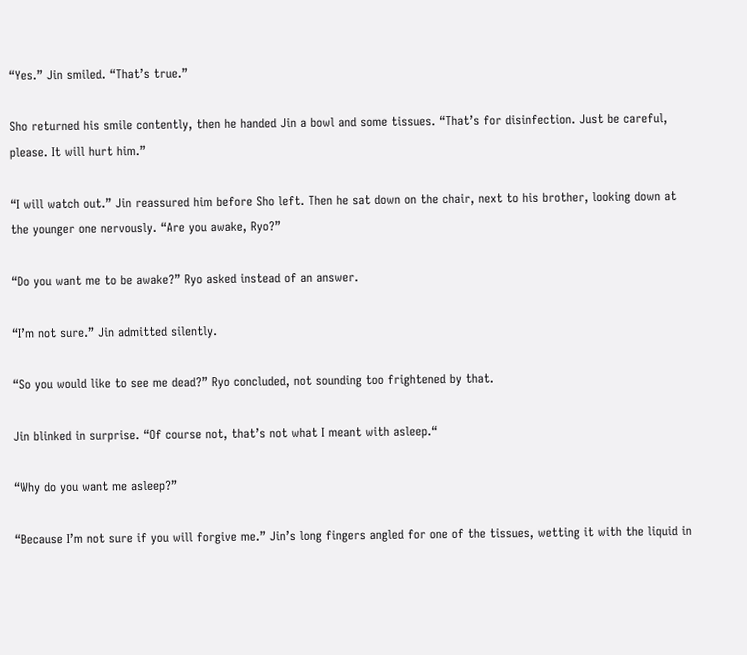“Yes.” Jin smiled. “That’s true.”

Sho returned his smile contently, then he handed Jin a bowl and some tissues. “That’s for disinfection. Just be careful, please. It will hurt him.”

“I will watch out.” Jin reassured him before Sho left. Then he sat down on the chair, next to his brother, looking down at the younger one nervously. “Are you awake, Ryo?”

“Do you want me to be awake?” Ryo asked instead of an answer.

“I’m not sure.” Jin admitted silently.

“So you would like to see me dead?” Ryo concluded, not sounding too frightened by that.

Jin blinked in surprise. “Of course not, that’s not what I meant with asleep.“

“Why do you want me asleep?”

“Because I’m not sure if you will forgive me.” Jin’s long fingers angled for one of the tissues, wetting it with the liquid in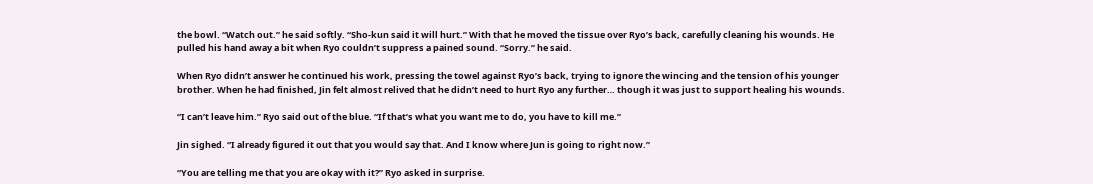the bowl. “Watch out.” he said softly. “Sho-kun said it will hurt.” With that he moved the tissue over Ryo’s back, carefully cleaning his wounds. He pulled his hand away a bit when Ryo couldn’t suppress a pained sound. “Sorry.” he said.

When Ryo didn’t answer he continued his work, pressing the towel against Ryo’s back, trying to ignore the wincing and the tension of his younger brother. When he had finished, Jin felt almost relived that he didn’t need to hurt Ryo any further… though it was just to support healing his wounds.

“I can’t leave him.” Ryo said out of the blue. “If that’s what you want me to do, you have to kill me.”

Jin sighed. “I already figured it out that you would say that. And I know where Jun is going to right now.”

“You are telling me that you are okay with it?” Ryo asked in surprise.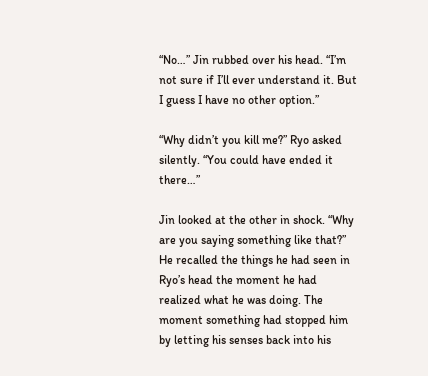“No…” Jin rubbed over his head. “I’m not sure if I’ll ever understand it. But I guess I have no other option.”

“Why didn’t you kill me?” Ryo asked silently. “You could have ended it there…”

Jin looked at the other in shock. “Why are you saying something like that?” He recalled the things he had seen in Ryo’s head the moment he had realized what he was doing. The moment something had stopped him by letting his senses back into his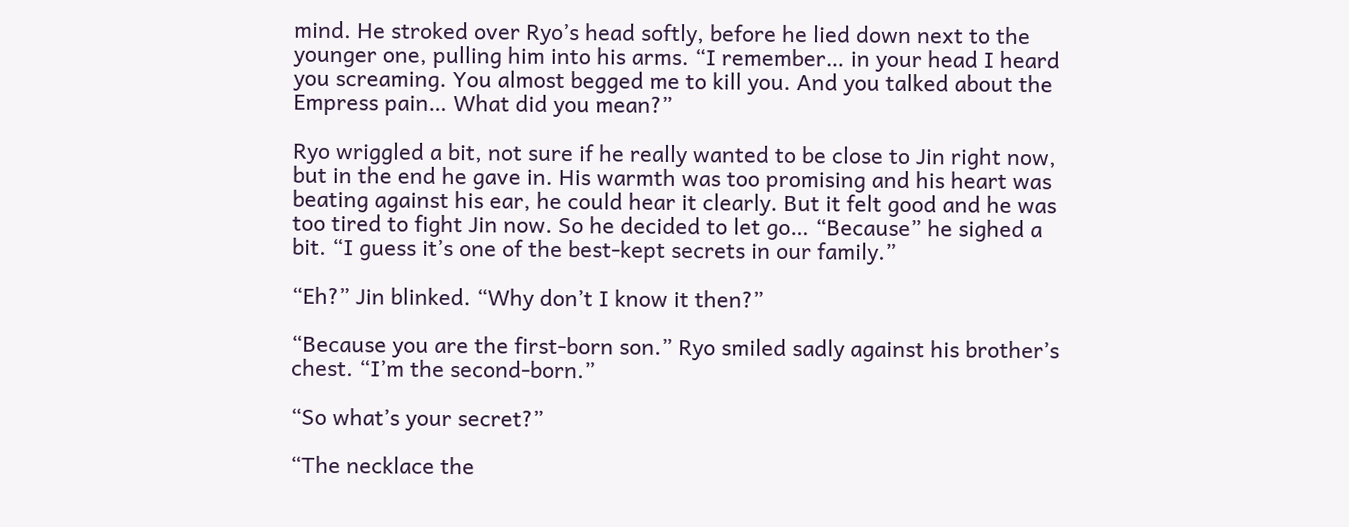mind. He stroked over Ryo’s head softly, before he lied down next to the younger one, pulling him into his arms. “I remember… in your head I heard you screaming. You almost begged me to kill you. And you talked about the Empress pain… What did you mean?”

Ryo wriggled a bit, not sure if he really wanted to be close to Jin right now, but in the end he gave in. His warmth was too promising and his heart was beating against his ear, he could hear it clearly. But it felt good and he was too tired to fight Jin now. So he decided to let go… “Because” he sighed a bit. “I guess it’s one of the best-kept secrets in our family.”

“Eh?” Jin blinked. “Why don’t I know it then?”

“Because you are the first-born son.” Ryo smiled sadly against his brother’s chest. “I’m the second-born.”

“So what’s your secret?”

“The necklace the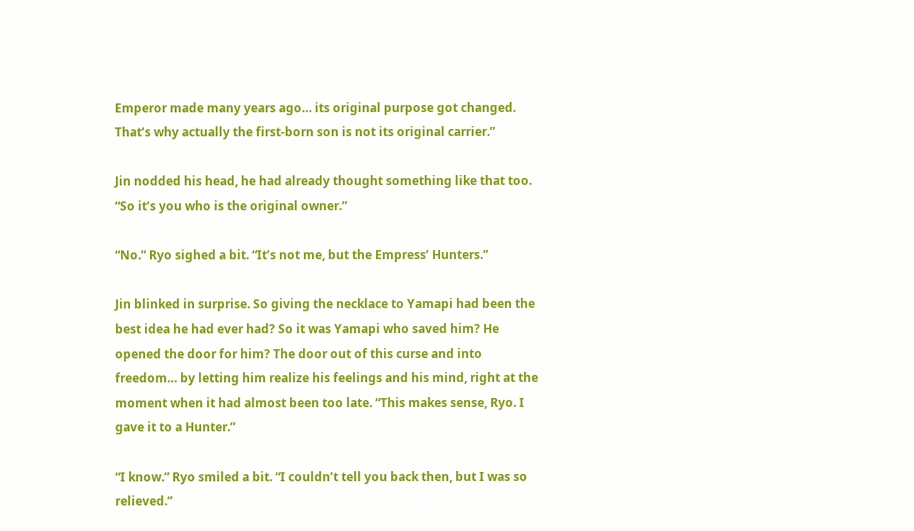Emperor made many years ago… its original purpose got changed. That’s why actually the first-born son is not its original carrier.”

Jin nodded his head, he had already thought something like that too. “So it’s you who is the original owner.”

“No.” Ryo sighed a bit. “It’s not me, but the Empress’ Hunters.”

Jin blinked in surprise. So giving the necklace to Yamapi had been the best idea he had ever had? So it was Yamapi who saved him? He opened the door for him? The door out of this curse and into freedom… by letting him realize his feelings and his mind, right at the moment when it had almost been too late. “This makes sense, Ryo. I gave it to a Hunter.”

“I know.” Ryo smiled a bit. “I couldn’t tell you back then, but I was so relieved.”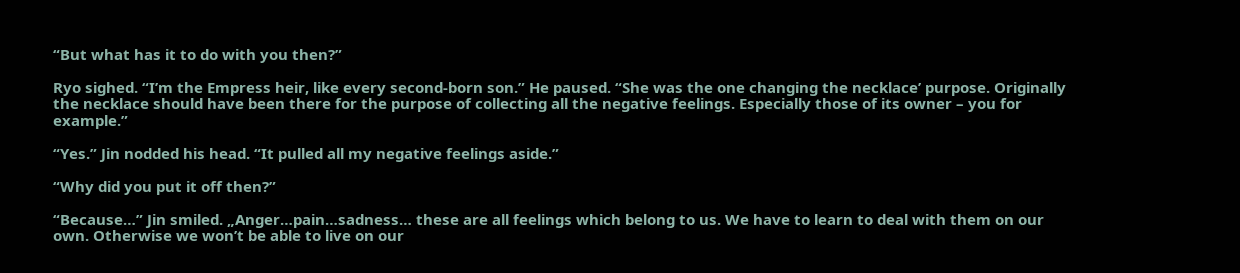“But what has it to do with you then?”

Ryo sighed. “I’m the Empress heir, like every second-born son.” He paused. “She was the one changing the necklace’ purpose. Originally the necklace should have been there for the purpose of collecting all the negative feelings. Especially those of its owner – you for example.”

“Yes.” Jin nodded his head. “It pulled all my negative feelings aside.”

“Why did you put it off then?”

“Because…” Jin smiled. „Anger…pain…sadness… these are all feelings which belong to us. We have to learn to deal with them on our own. Otherwise we won’t be able to live on our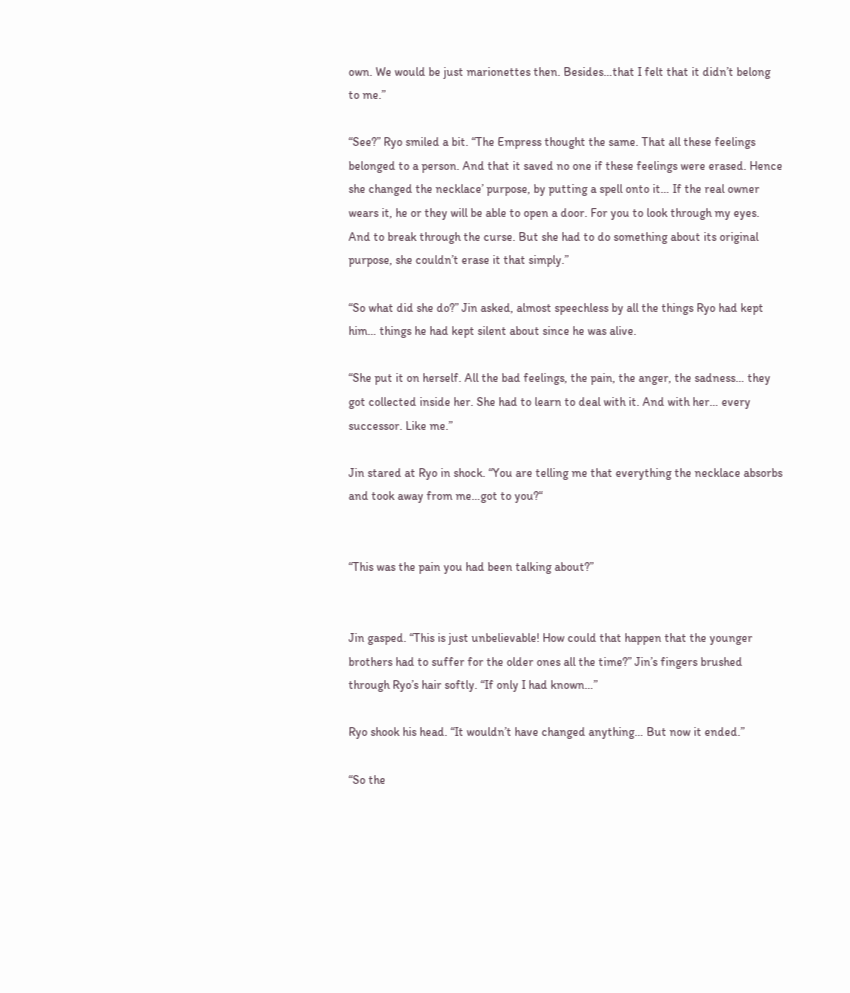own. We would be just marionettes then. Besides…that I felt that it didn’t belong to me.”

“See?” Ryo smiled a bit. “The Empress thought the same. That all these feelings belonged to a person. And that it saved no one if these feelings were erased. Hence she changed the necklace’ purpose, by putting a spell onto it… If the real owner wears it, he or they will be able to open a door. For you to look through my eyes. And to break through the curse. But she had to do something about its original purpose, she couldn’t erase it that simply.”

“So what did she do?” Jin asked, almost speechless by all the things Ryo had kept him… things he had kept silent about since he was alive.

“She put it on herself. All the bad feelings, the pain, the anger, the sadness… they got collected inside her. She had to learn to deal with it. And with her… every successor. Like me.”

Jin stared at Ryo in shock. “You are telling me that everything the necklace absorbs and took away from me…got to you?“


“This was the pain you had been talking about?”


Jin gasped. “This is just unbelievable! How could that happen that the younger brothers had to suffer for the older ones all the time?” Jin’s fingers brushed through Ryo’s hair softly. “If only I had known…”

Ryo shook his head. “It wouldn’t have changed anything… But now it ended.”

“So the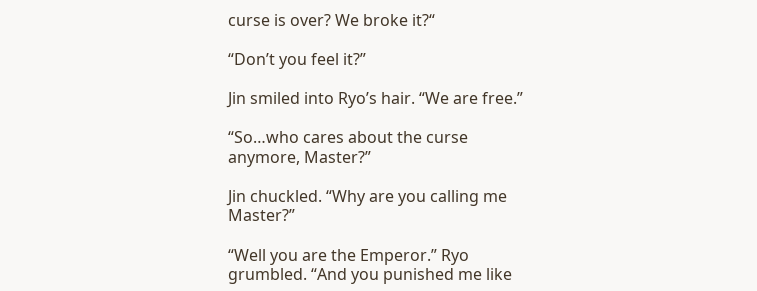curse is over? We broke it?“

“Don’t you feel it?”

Jin smiled into Ryo’s hair. “We are free.”

“So…who cares about the curse anymore, Master?”

Jin chuckled. “Why are you calling me Master?”

“Well you are the Emperor.” Ryo grumbled. “And you punished me like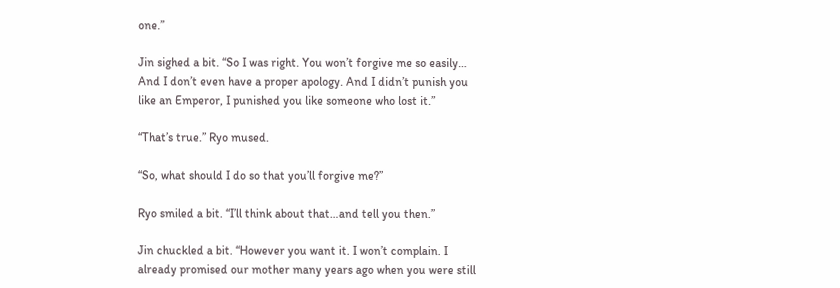one.”

Jin sighed a bit. “So I was right. You won’t forgive me so easily… And I don’t even have a proper apology. And I didn’t punish you like an Emperor, I punished you like someone who lost it.”

“That’s true.” Ryo mused.

“So, what should I do so that you’ll forgive me?”

Ryo smiled a bit. “I’ll think about that…and tell you then.”

Jin chuckled a bit. “However you want it. I won’t complain. I already promised our mother many years ago when you were still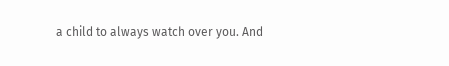a child to always watch over you. And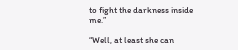to fight the darkness inside me.”

“Well, at least she can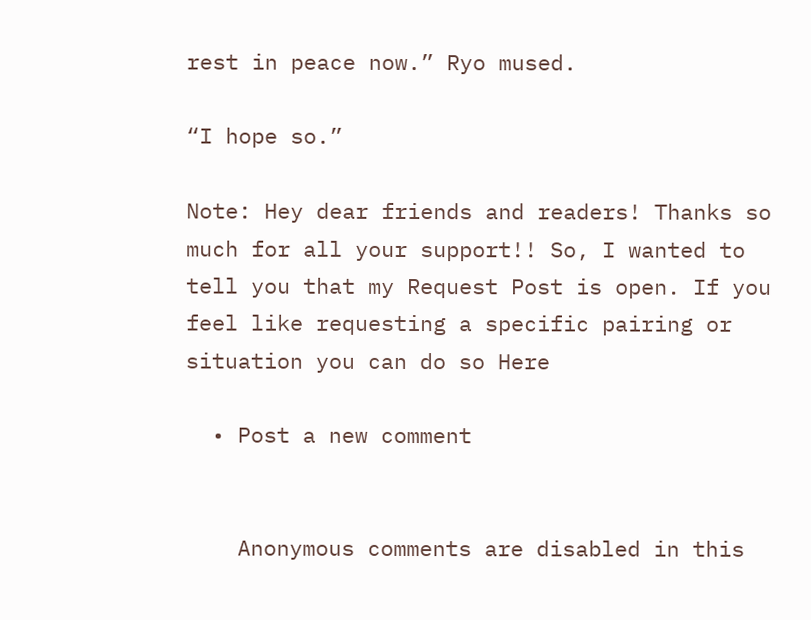rest in peace now.” Ryo mused.

“I hope so.”

Note: Hey dear friends and readers! Thanks so much for all your support!! So, I wanted to tell you that my Request Post is open. If you feel like requesting a specific pairing or situation you can do so Here

  • Post a new comment


    Anonymous comments are disabled in this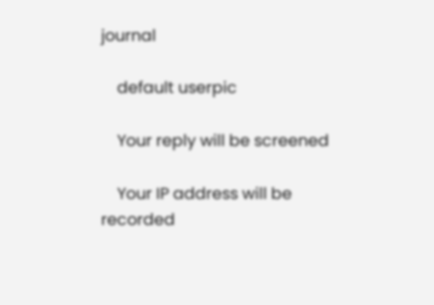journal

    default userpic

    Your reply will be screened

    Your IP address will be recorded